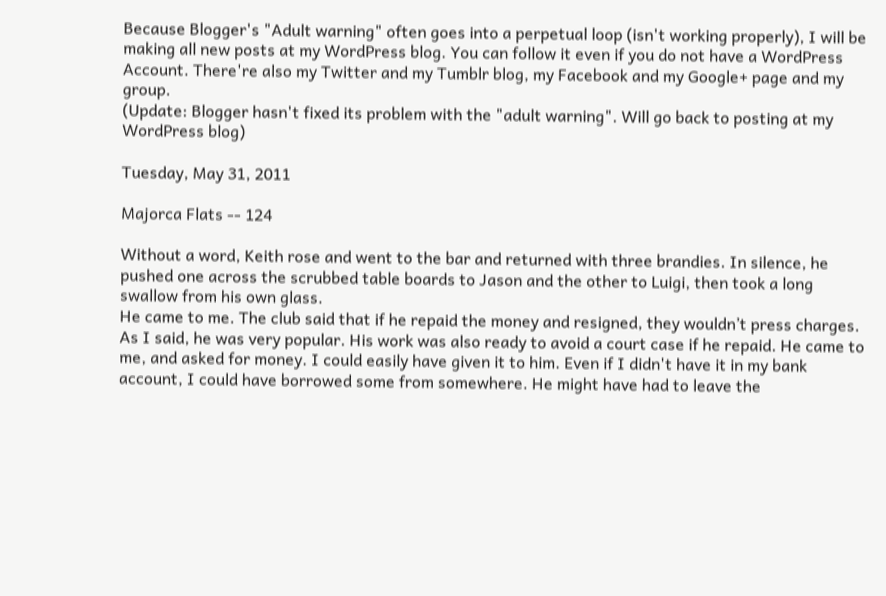Because Blogger's "Adult warning" often goes into a perpetual loop (isn't working properly), I will be making all new posts at my WordPress blog. You can follow it even if you do not have a WordPress Account. There're also my Twitter and my Tumblr blog, my Facebook and my Google+ page and my group.
(Update: Blogger hasn't fixed its problem with the "adult warning". Will go back to posting at my WordPress blog)

Tuesday, May 31, 2011

Majorca Flats -- 124

Without a word, Keith rose and went to the bar and returned with three brandies. In silence, he pushed one across the scrubbed table boards to Jason and the other to Luigi, then took a long swallow from his own glass.
He came to me. The club said that if he repaid the money and resigned, they wouldn’t press charges. As I said, he was very popular. His work was also ready to avoid a court case if he repaid. He came to me, and asked for money. I could easily have given it to him. Even if I didn't have it in my bank account, I could have borrowed some from somewhere. He might have had to leave the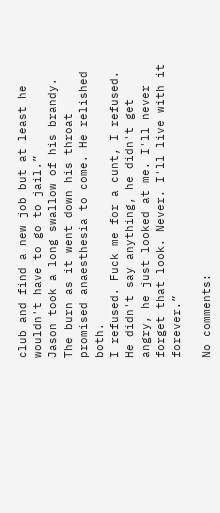club and find a new job but at least he wouldn't have to go to jail.”
Jason took a long swallow of his brandy. The burn as it went down his throat promised anaesthesia to come. He relished both.
I refused. Fuck me for a cunt, I refused. He didn't say anything, he didn't get angry, he just looked at me. I'll never forget that look. Never. I'll live with it forever.”

No comments: